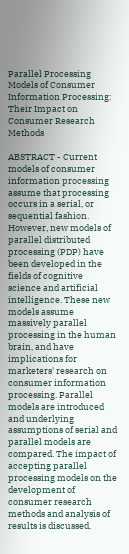Parallel Processing Models of Consumer Information Processing: Their Impact on Consumer Research Methods

ABSTRACT - Current models of consumer information processing assume that processing occurs in a serial, or sequential fashion. However, new models of parallel distributed processing (PDP) have been developed in the fields of cognitive science and artificial intelligence. These new models assume massively parallel processing in the human brain, and have implications for marketers' research on consumer information processing. Parallel models are introduced and underlying assumptions of serial and parallel models are compared. The impact of accepting parallel processing models on the development of consumer research methods and analysis of results is discussed.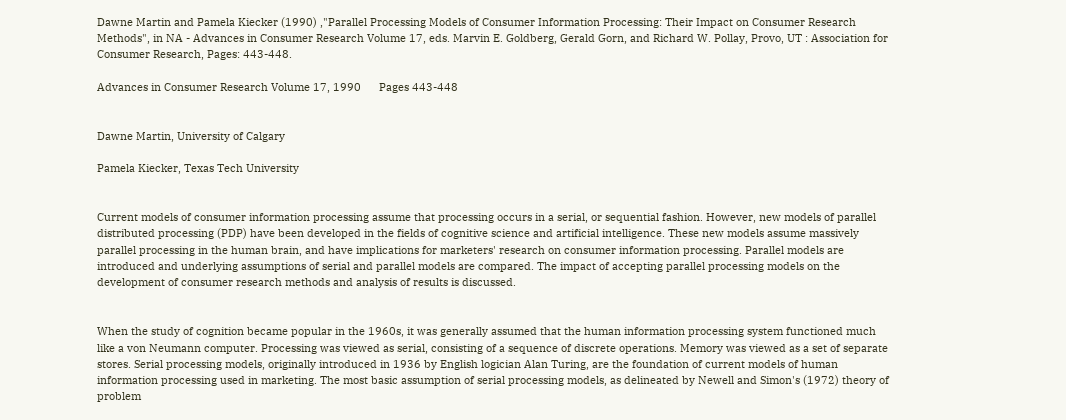Dawne Martin and Pamela Kiecker (1990) ,"Parallel Processing Models of Consumer Information Processing: Their Impact on Consumer Research Methods", in NA - Advances in Consumer Research Volume 17, eds. Marvin E. Goldberg, Gerald Gorn, and Richard W. Pollay, Provo, UT : Association for Consumer Research, Pages: 443-448.

Advances in Consumer Research Volume 17, 1990      Pages 443-448


Dawne Martin, University of Calgary

Pamela Kiecker, Texas Tech University


Current models of consumer information processing assume that processing occurs in a serial, or sequential fashion. However, new models of parallel distributed processing (PDP) have been developed in the fields of cognitive science and artificial intelligence. These new models assume massively parallel processing in the human brain, and have implications for marketers' research on consumer information processing. Parallel models are introduced and underlying assumptions of serial and parallel models are compared. The impact of accepting parallel processing models on the development of consumer research methods and analysis of results is discussed.


When the study of cognition became popular in the 1960s, it was generally assumed that the human information processing system functioned much like a von Neumann computer. Processing was viewed as serial, consisting of a sequence of discrete operations. Memory was viewed as a set of separate stores. Serial processing models, originally introduced in 1936 by English logician Alan Turing, are the foundation of current models of human information processing used in marketing. The most basic assumption of serial processing models, as delineated by Newell and Simon's (1972) theory of problem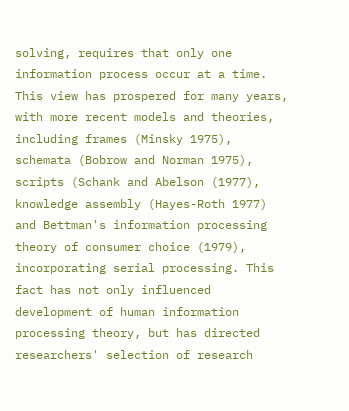solving, requires that only one information process occur at a time. This view has prospered for many years, with more recent models and theories, including frames (Minsky 1975), schemata (Bobrow and Norman 1975), scripts (Schank and Abelson (1977), knowledge assembly (Hayes-Roth 1977) and Bettman's information processing theory of consumer choice (1979), incorporating serial processing. This fact has not only influenced development of human information processing theory, but has directed researchers' selection of research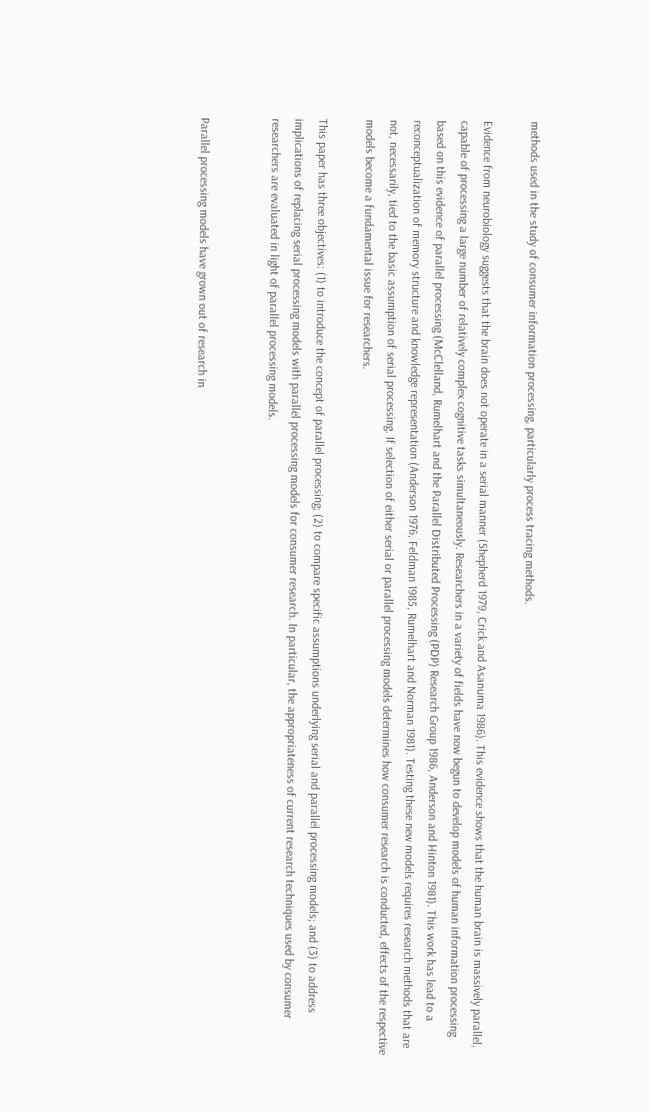methods used in the study of consumer information processing, particularly process tracing methods.

Evidence from neurobiology suggests that the brain does not operate in a serial manner (Shepherd 1979, Crick and Asanuma 1986). This evidence shows that the human brain is massively parallel, capable of processing a large number of relatively complex cognitive tasks simultaneously. Researchers in a variety of fields have now begun to develop models of human information processing based on this evidence of parallel processing (McClelland, Rumelhart and the Parallel Distributed Processing (PDP) Research Group 1986, Anderson and Hinton 1981). This work has lead to a reconceptualization of memory structure and knowledge representation (Anderson 1976, Feldman 1985, Rumelhart and Norman 1981). Testing these new models requires research methods that are not, necessarily, tied to the basic assumption of serial processing. If selection of either serial or parallel processing models determines how consumer research is conducted, effects of the respective models become a fundamental issue for researchers.

This paper has three objectives: (1) to introduce the concept of parallel processing; (2) to compare specific assumptions underlying serial and parallel processing models; and (3) to address implications of replacing serial processing models with parallel processing models for consumer research. In particular, the appropriateness of current research techniques used by consumer researchers are evaluated in light of parallel processing models.


Parallel processing models have grown out of research in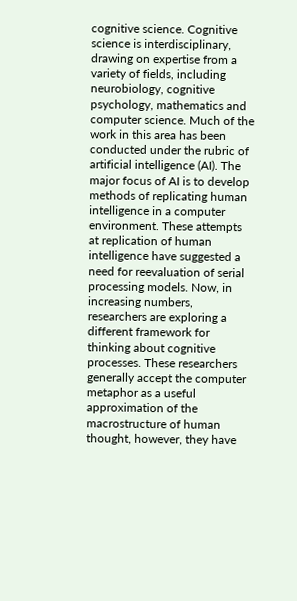cognitive science. Cognitive science is interdisciplinary, drawing on expertise from a variety of fields, including neurobiology, cognitive psychology, mathematics and computer science. Much of the work in this area has been conducted under the rubric of artificial intelligence (AI). The major focus of AI is to develop methods of replicating human intelligence in a computer environment. These attempts at replication of human intelligence have suggested a need for reevaluation of serial processing models. Now, in increasing numbers, researchers are exploring a different framework for thinking about cognitive processes. These researchers generally accept the computer metaphor as a useful approximation of the macrostructure of human thought, however, they have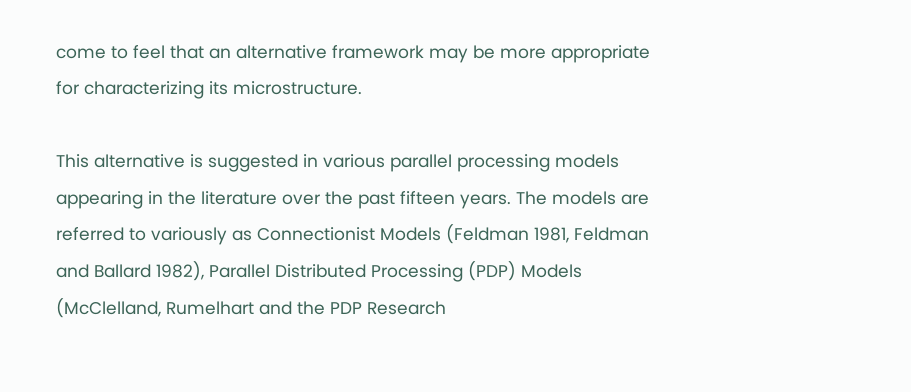come to feel that an alternative framework may be more appropriate for characterizing its microstructure.

This alternative is suggested in various parallel processing models appearing in the literature over the past fifteen years. The models are referred to variously as Connectionist Models (Feldman 1981, Feldman and Ballard 1982), Parallel Distributed Processing (PDP) Models (McClelland, Rumelhart and the PDP Research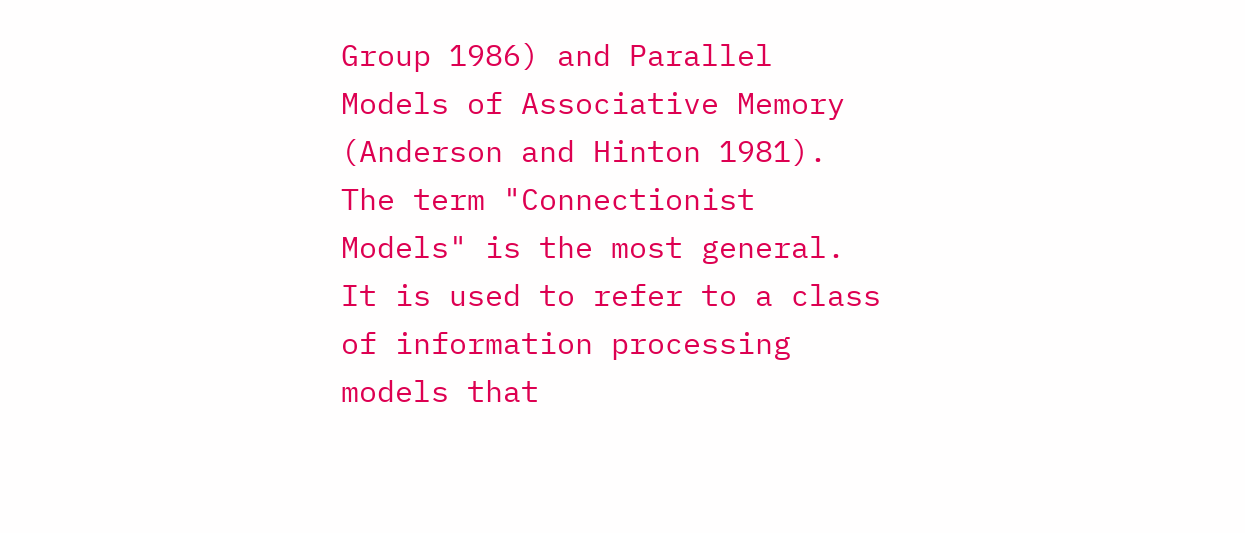Group 1986) and Parallel Models of Associative Memory (Anderson and Hinton 1981). The term "Connectionist Models" is the most general. It is used to refer to a class of information processing models that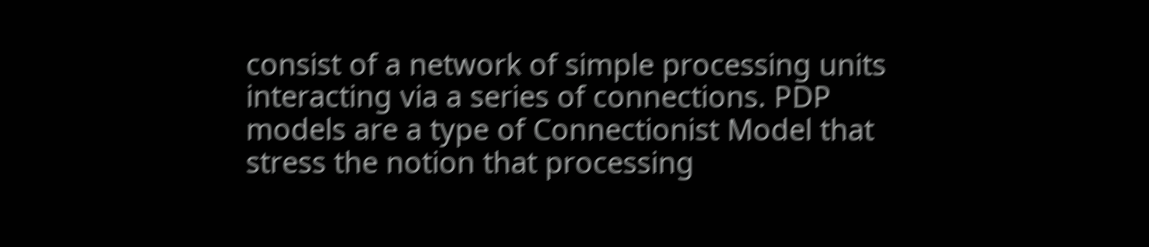consist of a network of simple processing units interacting via a series of connections. PDP models are a type of Connectionist Model that stress the notion that processing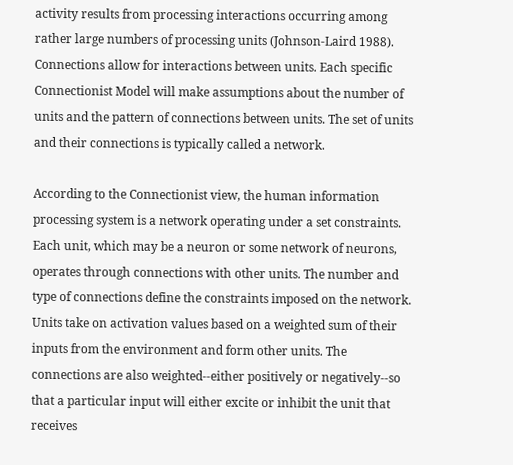activity results from processing interactions occurring among rather large numbers of processing units (Johnson-Laird 1988). Connections allow for interactions between units. Each specific Connectionist Model will make assumptions about the number of units and the pattern of connections between units. The set of units and their connections is typically called a network.

According to the Connectionist view, the human information processing system is a network operating under a set constraints. Each unit, which may be a neuron or some network of neurons, operates through connections with other units. The number and type of connections define the constraints imposed on the network. Units take on activation values based on a weighted sum of their inputs from the environment and form other units. The connections are also weighted--either positively or negatively--so that a particular input will either excite or inhibit the unit that receives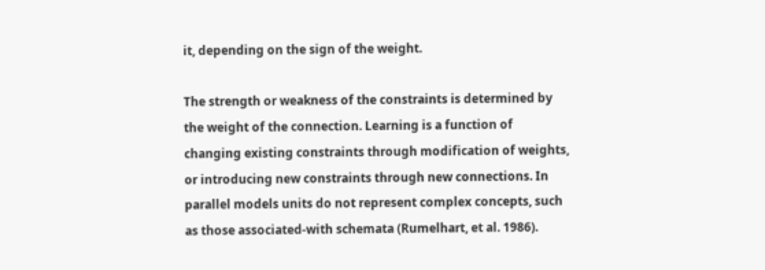it, depending on the sign of the weight.

The strength or weakness of the constraints is determined by the weight of the connection. Learning is a function of changing existing constraints through modification of weights, or introducing new constraints through new connections. In parallel models units do not represent complex concepts, such as those associated-with schemata (Rumelhart, et al. 1986).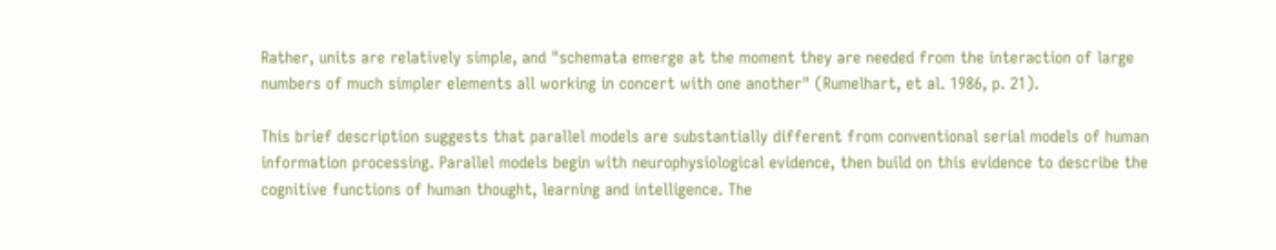Rather, units are relatively simple, and "schemata emerge at the moment they are needed from the interaction of large numbers of much simpler elements all working in concert with one another" (Rumelhart, et al. 1986, p. 21).

This brief description suggests that parallel models are substantially different from conventional serial models of human information processing. Parallel models begin with neurophysiological evidence, then build on this evidence to describe the cognitive functions of human thought, learning and intelligence. The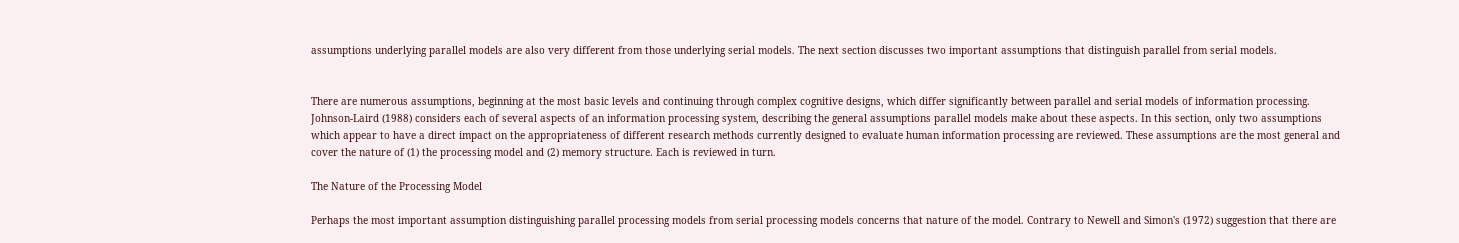assumptions underlying parallel models are also very different from those underlying serial models. The next section discusses two important assumptions that distinguish parallel from serial models.


There are numerous assumptions, beginning at the most basic levels and continuing through complex cognitive designs, which differ significantly between parallel and serial models of information processing. Johnson-Laird (1988) considers each of several aspects of an information processing system, describing the general assumptions parallel models make about these aspects. In this section, only two assumptions which appear to have a direct impact on the appropriateness of different research methods currently designed to evaluate human information processing are reviewed. These assumptions are the most general and cover the nature of (1) the processing model and (2) memory structure. Each is reviewed in turn.

The Nature of the Processing Model

Perhaps the most important assumption distinguishing parallel processing models from serial processing models concerns that nature of the model. Contrary to Newell and Simon's (1972) suggestion that there are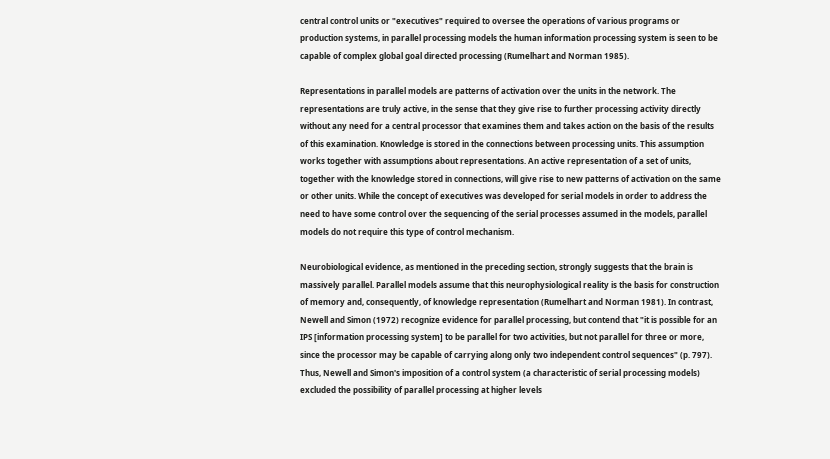central control units or "executives" required to oversee the operations of various programs or production systems, in parallel processing models the human information processing system is seen to be capable of complex global goal directed processing (Rumelhart and Norman 1985).

Representations in parallel models are patterns of activation over the units in the network. The representations are truly active, in the sense that they give rise to further processing activity directly without any need for a central processor that examines them and takes action on the basis of the results of this examination. Knowledge is stored in the connections between processing units. This assumption works together with assumptions about representations. An active representation of a set of units, together with the knowledge stored in connections, will give rise to new patterns of activation on the same or other units. While the concept of executives was developed for serial models in order to address the need to have some control over the sequencing of the serial processes assumed in the models, parallel models do not require this type of control mechanism.

Neurobiological evidence, as mentioned in the preceding section, strongly suggests that the brain is massively parallel. Parallel models assume that this neurophysiological reality is the basis for construction of memory and, consequently, of knowledge representation (Rumelhart and Norman 1981). In contrast, Newell and Simon (1972) recognize evidence for parallel processing, but contend that "it is possible for an IPS [information processing system] to be parallel for two activities, but not parallel for three or more, since the processor may be capable of carrying along only two independent control sequences" (p. 797). Thus, Newell and Simon's imposition of a control system (a characteristic of serial processing models) excluded the possibility of parallel processing at higher levels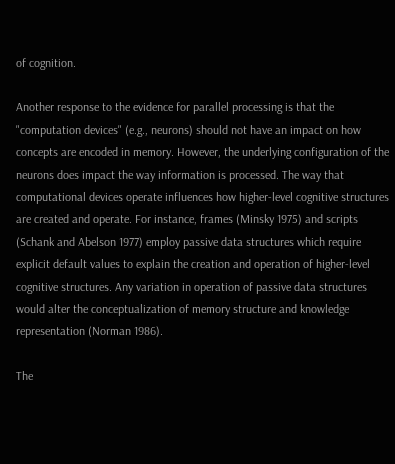of cognition.

Another response to the evidence for parallel processing is that the "computation devices" (e.g., neurons) should not have an impact on how concepts are encoded in memory. However, the underlying configuration of the neurons does impact the way information is processed. The way that computational devices operate influences how higher-level cognitive structures are created and operate. For instance, frames (Minsky 1975) and scripts (Schank and Abelson 1977) employ passive data structures which require explicit default values to explain the creation and operation of higher-level cognitive structures. Any variation in operation of passive data structures would alter the conceptualization of memory structure and knowledge representation (Norman 1986).

The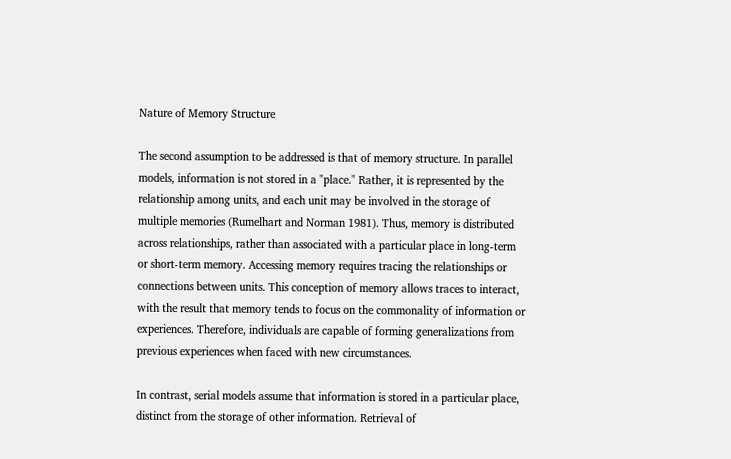Nature of Memory Structure

The second assumption to be addressed is that of memory structure. In parallel models, information is not stored in a "place." Rather, it is represented by the relationship among units, and each unit may be involved in the storage of multiple memories (Rumelhart and Norman 1981). Thus, memory is distributed across relationships, rather than associated with a particular place in long-term or short-term memory. Accessing memory requires tracing the relationships or connections between units. This conception of memory allows traces to interact, with the result that memory tends to focus on the commonality of information or experiences. Therefore, individuals are capable of forming generalizations from previous experiences when faced with new circumstances.

In contrast, serial models assume that information is stored in a particular place, distinct from the storage of other information. Retrieval of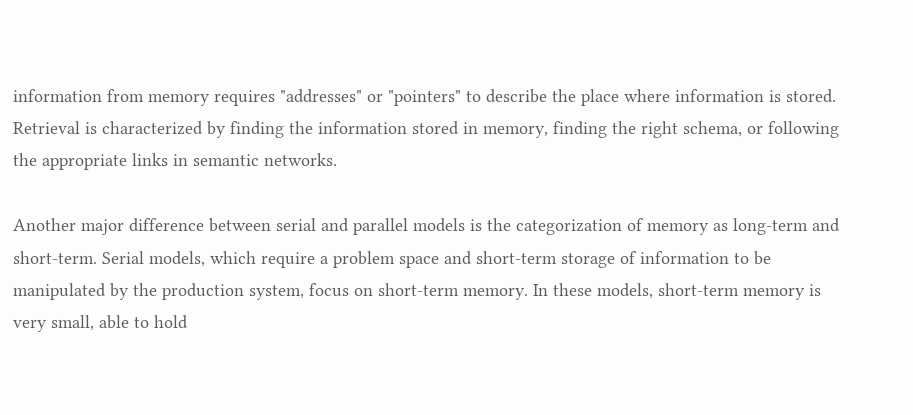information from memory requires "addresses" or "pointers" to describe the place where information is stored. Retrieval is characterized by finding the information stored in memory, finding the right schema, or following the appropriate links in semantic networks.

Another major difference between serial and parallel models is the categorization of memory as long-term and short-term. Serial models, which require a problem space and short-term storage of information to be manipulated by the production system, focus on short-term memory. In these models, short-term memory is very small, able to hold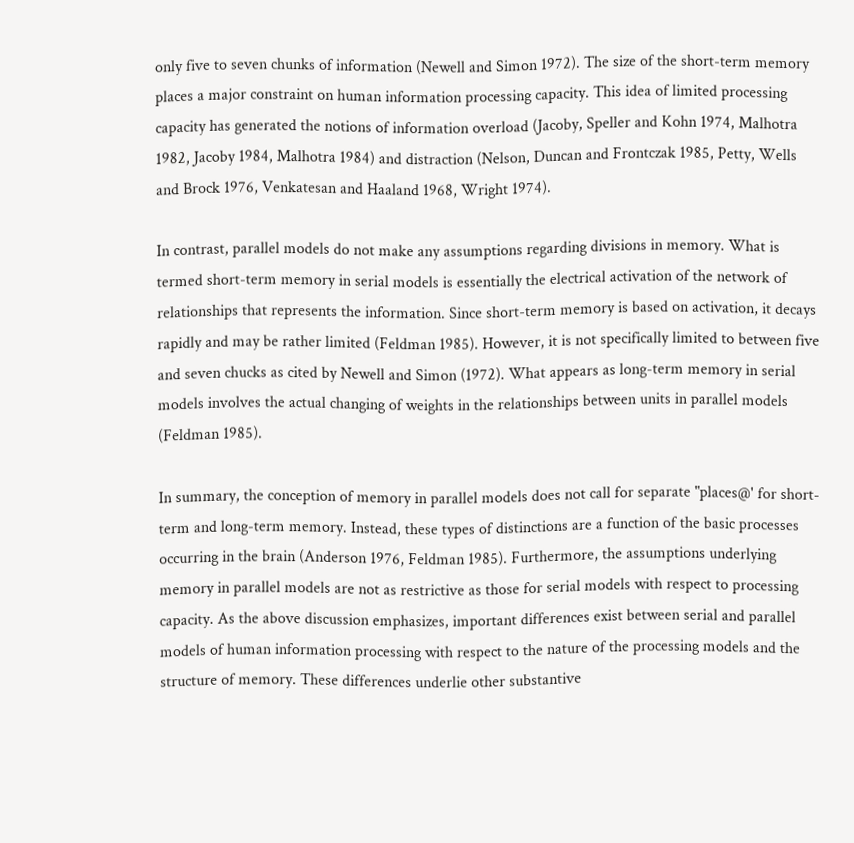only five to seven chunks of information (Newell and Simon 1972). The size of the short-term memory places a major constraint on human information processing capacity. This idea of limited processing capacity has generated the notions of information overload (Jacoby, Speller and Kohn 1974, Malhotra 1982, Jacoby 1984, Malhotra 1984) and distraction (Nelson, Duncan and Frontczak 1985, Petty, Wells and Brock 1976, Venkatesan and Haaland 1968, Wright 1974).

In contrast, parallel models do not make any assumptions regarding divisions in memory. What is termed short-term memory in serial models is essentially the electrical activation of the network of relationships that represents the information. Since short-term memory is based on activation, it decays rapidly and may be rather limited (Feldman 1985). However, it is not specifically limited to between five and seven chucks as cited by Newell and Simon (1972). What appears as long-term memory in serial models involves the actual changing of weights in the relationships between units in parallel models (Feldman 1985).

In summary, the conception of memory in parallel models does not call for separate "places@' for short-term and long-term memory. Instead, these types of distinctions are a function of the basic processes occurring in the brain (Anderson 1976, Feldman 1985). Furthermore, the assumptions underlying memory in parallel models are not as restrictive as those for serial models with respect to processing capacity. As the above discussion emphasizes, important differences exist between serial and parallel models of human information processing with respect to the nature of the processing models and the structure of memory. These differences underlie other substantive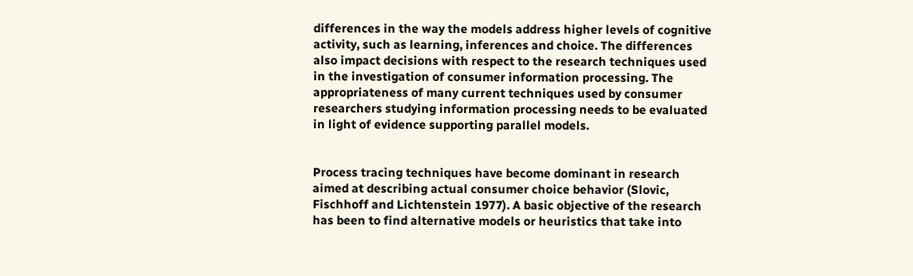differences in the way the models address higher levels of cognitive activity, such as learning, inferences and choice. The differences also impact decisions with respect to the research techniques used in the investigation of consumer information processing. The appropriateness of many current techniques used by consumer researchers studying information processing needs to be evaluated in light of evidence supporting parallel models.


Process tracing techniques have become dominant in research aimed at describing actual consumer choice behavior (Slovic, Fischhoff and Lichtenstein 1977). A basic objective of the research has been to find alternative models or heuristics that take into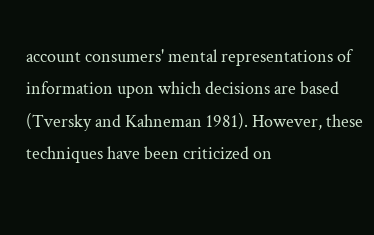account consumers' mental representations of information upon which decisions are based (Tversky and Kahneman 1981). However, these techniques have been criticized on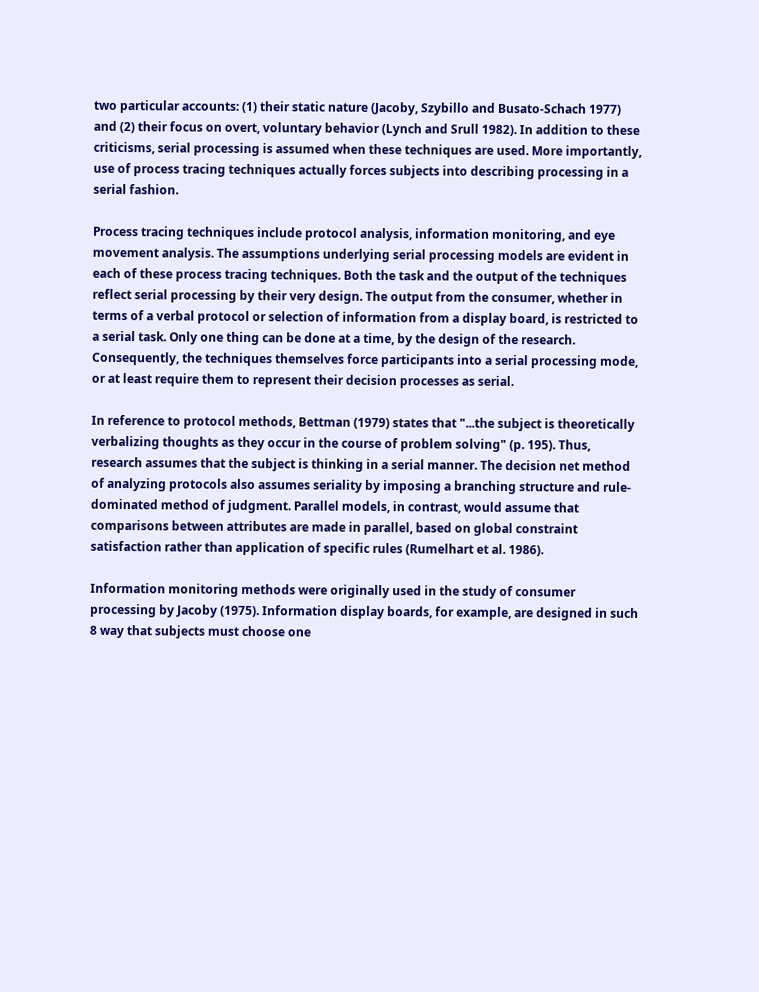two particular accounts: (1) their static nature (Jacoby, Szybillo and Busato-Schach 1977) and (2) their focus on overt, voluntary behavior (Lynch and Srull 1982). In addition to these criticisms, serial processing is assumed when these techniques are used. More importantly, use of process tracing techniques actually forces subjects into describing processing in a serial fashion.

Process tracing techniques include protocol analysis, information monitoring, and eye movement analysis. The assumptions underlying serial processing models are evident in each of these process tracing techniques. Both the task and the output of the techniques reflect serial processing by their very design. The output from the consumer, whether in terms of a verbal protocol or selection of information from a display board, is restricted to a serial task. Only one thing can be done at a time, by the design of the research. Consequently, the techniques themselves force participants into a serial processing mode, or at least require them to represent their decision processes as serial.

In reference to protocol methods, Bettman (1979) states that "...the subject is theoretically verbalizing thoughts as they occur in the course of problem solving" (p. 195). Thus, research assumes that the subject is thinking in a serial manner. The decision net method of analyzing protocols also assumes seriality by imposing a branching structure and rule-dominated method of judgment. Parallel models, in contrast, would assume that comparisons between attributes are made in parallel, based on global constraint satisfaction rather than application of specific rules (Rumelhart et al. 1986).

Information monitoring methods were originally used in the study of consumer processing by Jacoby (1975). Information display boards, for example, are designed in such 8 way that subjects must choose one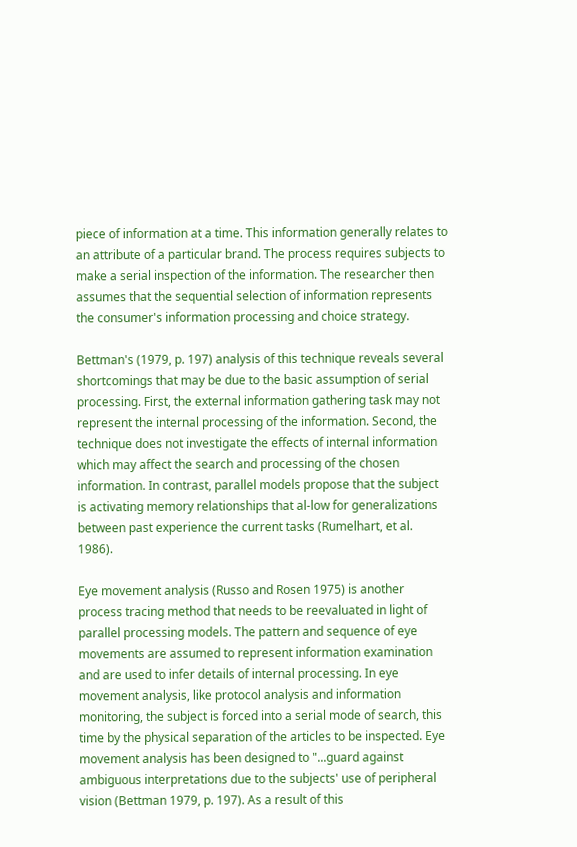piece of information at a time. This information generally relates to an attribute of a particular brand. The process requires subjects to make a serial inspection of the information. The researcher then assumes that the sequential selection of information represents the consumer's information processing and choice strategy.

Bettman's (1979, p. 197) analysis of this technique reveals several shortcomings that may be due to the basic assumption of serial processing. First, the external information gathering task may not represent the internal processing of the information. Second, the technique does not investigate the effects of internal information which may affect the search and processing of the chosen information. In contrast, parallel models propose that the subject is activating memory relationships that al-low for generalizations between past experience the current tasks (Rumelhart, et al. 1986).

Eye movement analysis (Russo and Rosen 1975) is another process tracing method that needs to be reevaluated in light of parallel processing models. The pattern and sequence of eye movements are assumed to represent information examination and are used to infer details of internal processing. In eye movement analysis, like protocol analysis and information monitoring, the subject is forced into a serial mode of search, this time by the physical separation of the articles to be inspected. Eye movement analysis has been designed to "...guard against ambiguous interpretations due to the subjects' use of peripheral vision (Bettman 1979, p. 197). As a result of this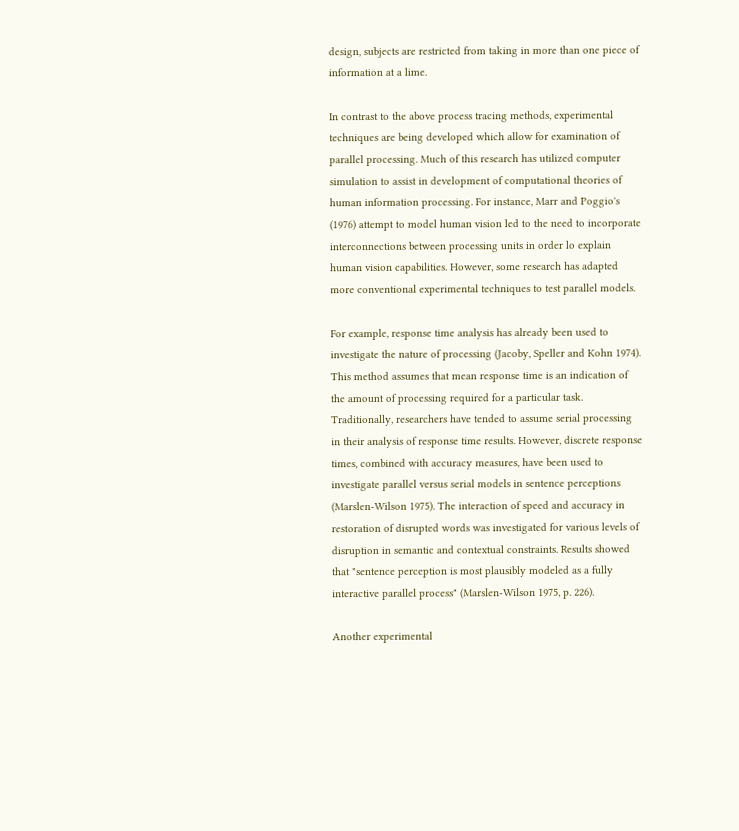design, subjects are restricted from taking in more than one piece of information at a lime.

In contrast to the above process tracing methods, experimental techniques are being developed which allow for examination of parallel processing. Much of this research has utilized computer simulation to assist in development of computational theories of human information processing. For instance, Marr and Poggio's (1976) attempt to model human vision led to the need to incorporate interconnections between processing units in order lo explain human vision capabilities. However, some research has adapted more conventional experimental techniques to test parallel models.

For example, response time analysis has already been used to investigate the nature of processing (Jacoby, Speller and Kohn 1974). This method assumes that mean response time is an indication of the amount of processing required for a particular task. Traditionally, researchers have tended to assume serial processing in their analysis of response time results. However, discrete response times, combined with accuracy measures, have been used to investigate parallel versus serial models in sentence perceptions (Marslen-Wilson 1975). The interaction of speed and accuracy in restoration of disrupted words was investigated for various levels of disruption in semantic and contextual constraints. Results showed that "sentence perception is most plausibly modeled as a fully interactive parallel process" (Marslen-Wilson 1975, p. 226).

Another experimental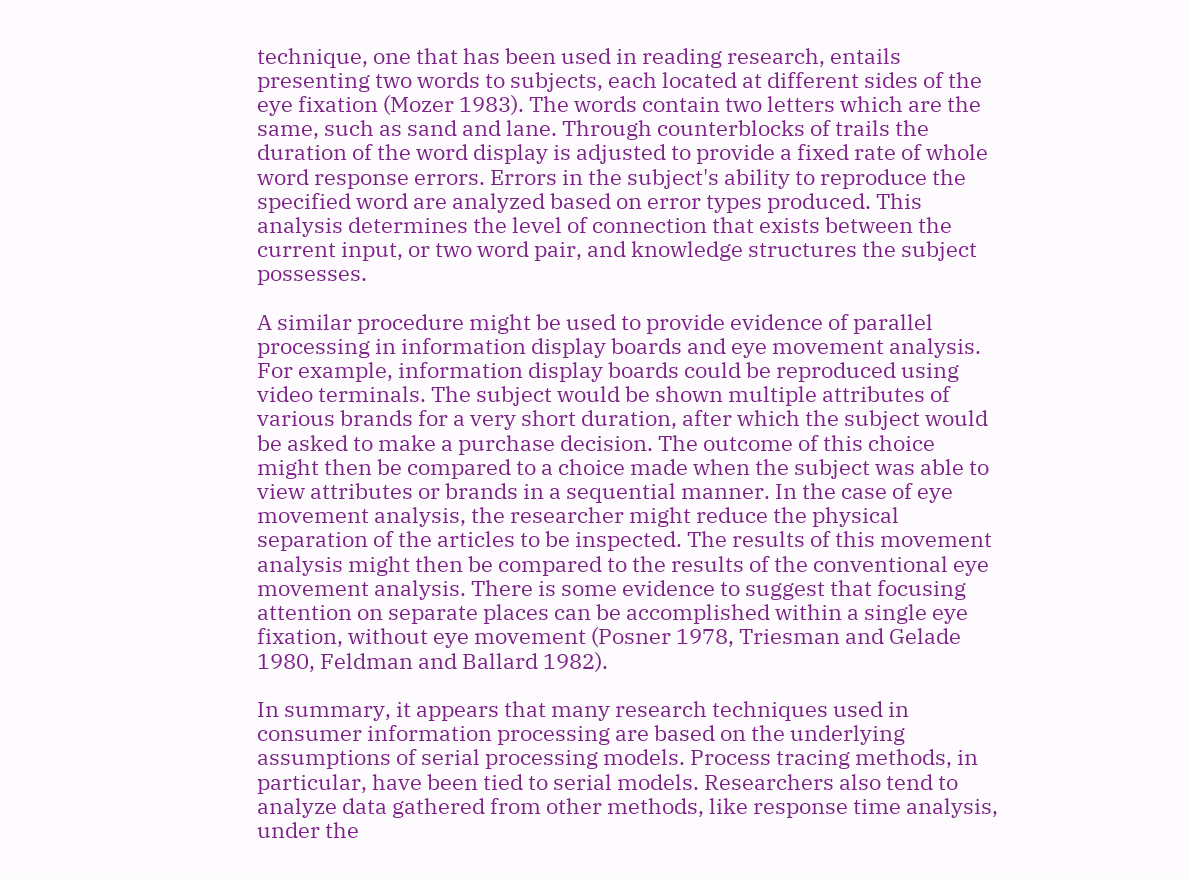technique, one that has been used in reading research, entails presenting two words to subjects, each located at different sides of the eye fixation (Mozer 1983). The words contain two letters which are the same, such as sand and lane. Through counterblocks of trails the duration of the word display is adjusted to provide a fixed rate of whole word response errors. Errors in the subject's ability to reproduce the specified word are analyzed based on error types produced. This analysis determines the level of connection that exists between the current input, or two word pair, and knowledge structures the subject possesses.

A similar procedure might be used to provide evidence of parallel processing in information display boards and eye movement analysis. For example, information display boards could be reproduced using video terminals. The subject would be shown multiple attributes of various brands for a very short duration, after which the subject would be asked to make a purchase decision. The outcome of this choice might then be compared to a choice made when the subject was able to view attributes or brands in a sequential manner. In the case of eye movement analysis, the researcher might reduce the physical separation of the articles to be inspected. The results of this movement analysis might then be compared to the results of the conventional eye movement analysis. There is some evidence to suggest that focusing attention on separate places can be accomplished within a single eye fixation, without eye movement (Posner 1978, Triesman and Gelade 1980, Feldman and Ballard 1982).

In summary, it appears that many research techniques used in consumer information processing are based on the underlying assumptions of serial processing models. Process tracing methods, in particular, have been tied to serial models. Researchers also tend to analyze data gathered from other methods, like response time analysis, under the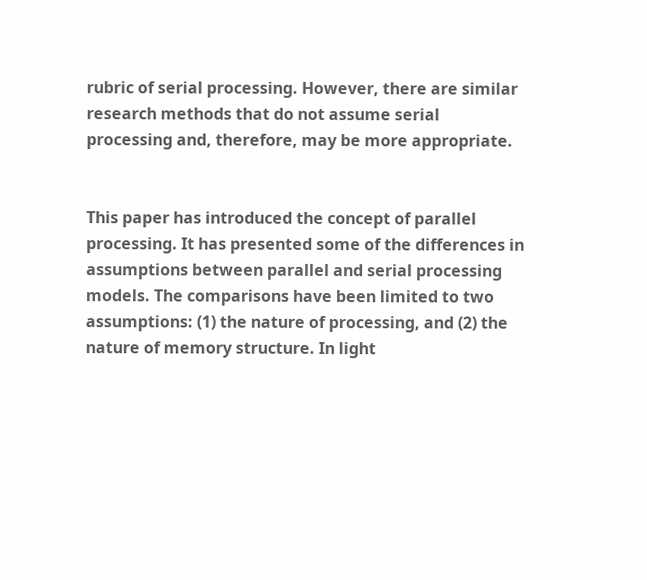rubric of serial processing. However, there are similar research methods that do not assume serial processing and, therefore, may be more appropriate.


This paper has introduced the concept of parallel processing. It has presented some of the differences in assumptions between parallel and serial processing models. The comparisons have been limited to two assumptions: (1) the nature of processing, and (2) the nature of memory structure. In light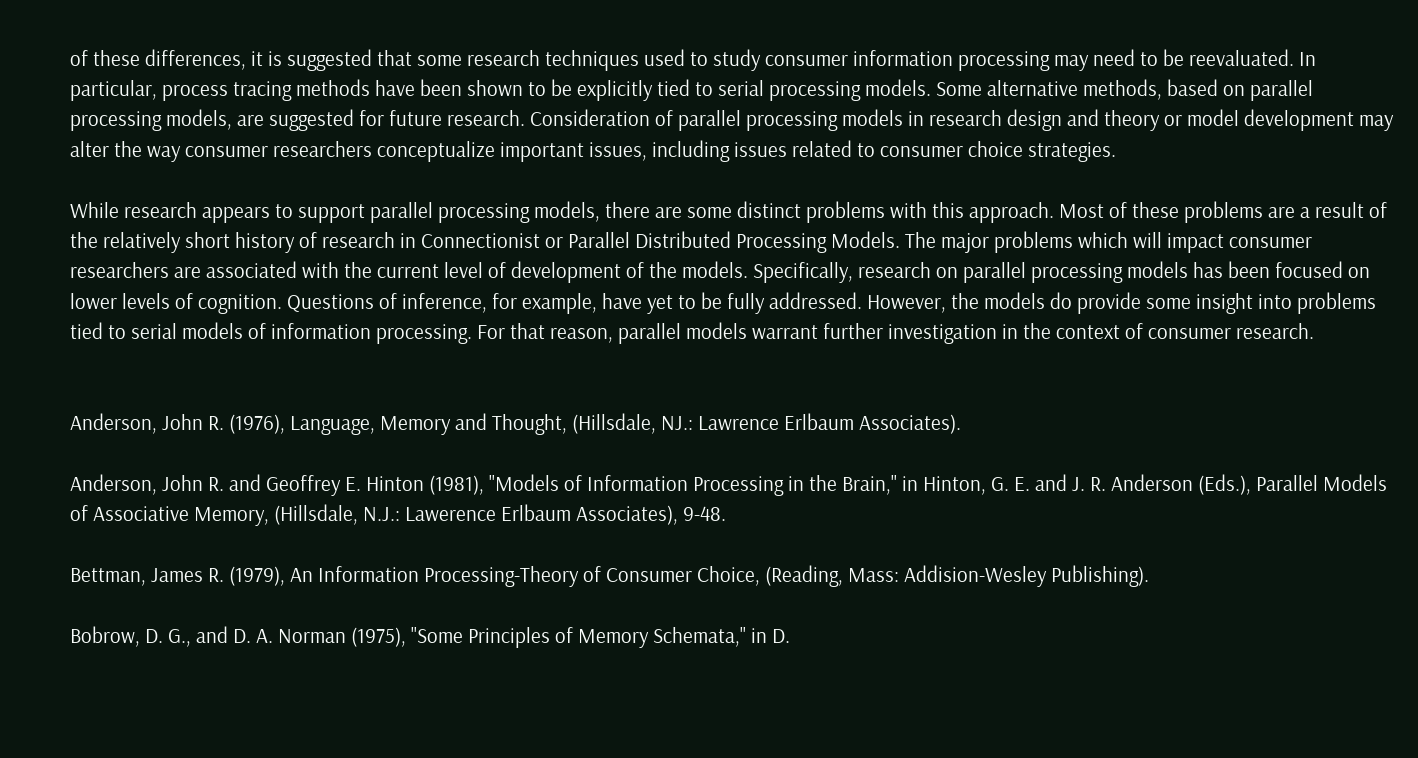of these differences, it is suggested that some research techniques used to study consumer information processing may need to be reevaluated. In particular, process tracing methods have been shown to be explicitly tied to serial processing models. Some alternative methods, based on parallel processing models, are suggested for future research. Consideration of parallel processing models in research design and theory or model development may alter the way consumer researchers conceptualize important issues, including issues related to consumer choice strategies.

While research appears to support parallel processing models, there are some distinct problems with this approach. Most of these problems are a result of the relatively short history of research in Connectionist or Parallel Distributed Processing Models. The major problems which will impact consumer researchers are associated with the current level of development of the models. Specifically, research on parallel processing models has been focused on lower levels of cognition. Questions of inference, for example, have yet to be fully addressed. However, the models do provide some insight into problems tied to serial models of information processing. For that reason, parallel models warrant further investigation in the context of consumer research.


Anderson, John R. (1976), Language, Memory and Thought, (Hillsdale, NJ.: Lawrence Erlbaum Associates).

Anderson, John R. and Geoffrey E. Hinton (1981), "Models of Information Processing in the Brain," in Hinton, G. E. and J. R. Anderson (Eds.), Parallel Models of Associative Memory, (Hillsdale, N.J.: Lawerence Erlbaum Associates), 9-48.

Bettman, James R. (1979), An Information Processing-Theory of Consumer Choice, (Reading, Mass: Addision-Wesley Publishing).

Bobrow, D. G., and D. A. Norman (1975), "Some Principles of Memory Schemata," in D.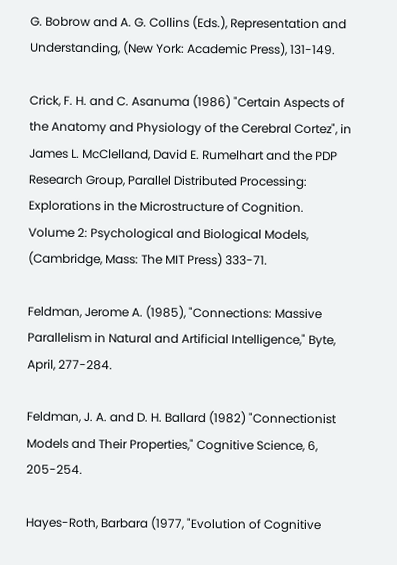G. Bobrow and A. G. Collins (Eds.), Representation and Understanding, (New York: Academic Press), 131-149.

Crick, F. H. and C. Asanuma (1986) "Certain Aspects of the Anatomy and Physiology of the Cerebral Cortez", in James L. McClelland, David E. Rumelhart and the PDP Research Group, Parallel Distributed Processing: Explorations in the Microstructure of Cognition. Volume 2: Psychological and Biological Models, (Cambridge, Mass: The MIT Press) 333-71.

Feldman, Jerome A. (1985), "Connections: Massive Parallelism in Natural and Artificial Intelligence," Byte, April, 277-284.

Feldman, J. A. and D. H. Ballard (1982) "Connectionist Models and Their Properties," Cognitive Science, 6, 205-254.

Hayes-Roth, Barbara (1977, "Evolution of Cognitive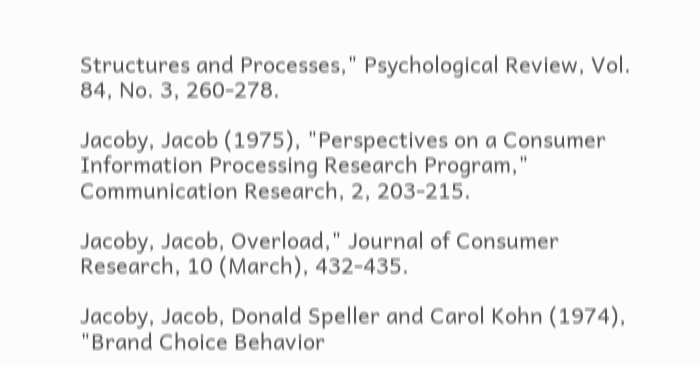Structures and Processes," Psychological Review, Vol. 84, No. 3, 260-278.

Jacoby, Jacob (1975), "Perspectives on a Consumer Information Processing Research Program," Communication Research, 2, 203-215.

Jacoby, Jacob, Overload," Journal of Consumer Research, 10 (March), 432-435.

Jacoby, Jacob, Donald Speller and Carol Kohn (1974), "Brand Choice Behavior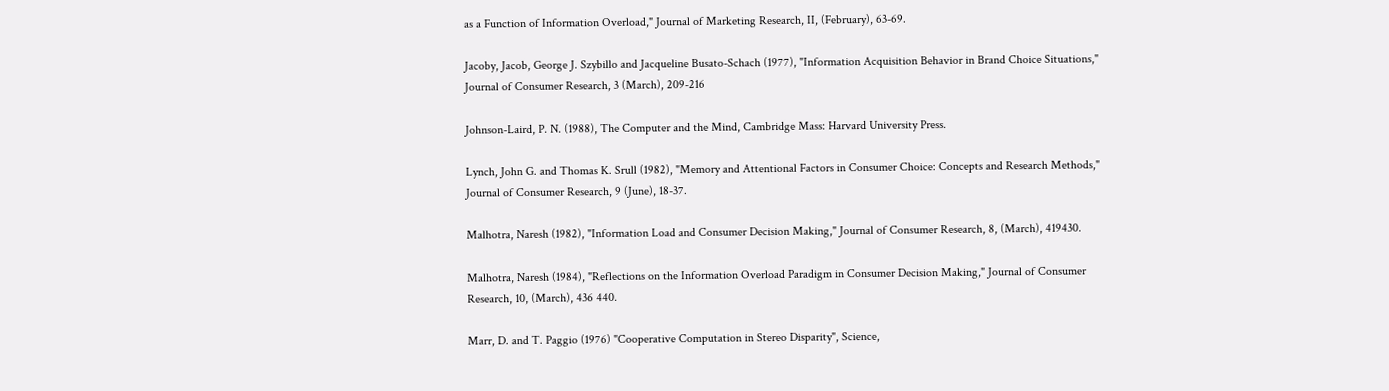as a Function of Information Overload," Journal of Marketing Research, II, (February), 63-69.

Jacoby, Jacob, George J. Szybillo and Jacqueline Busato-Schach (1977), "Information Acquisition Behavior in Brand Choice Situations," Journal of Consumer Research, 3 (March), 209-216

Johnson-Laird, P. N. (1988), The Computer and the Mind, Cambridge Mass: Harvard University Press.

Lynch, John G. and Thomas K. Srull (1982), "Memory and Attentional Factors in Consumer Choice: Concepts and Research Methods," Journal of Consumer Research, 9 (June), 18-37.

Malhotra, Naresh (1982), "Information Load and Consumer Decision Making," Journal of Consumer Research, 8, (March), 419430.

Malhotra, Naresh (1984), "Reflections on the Information Overload Paradigm in Consumer Decision Making," Journal of Consumer Research, 10, (March), 436 440.

Marr, D. and T. Paggio (1976) "Cooperative Computation in Stereo Disparity", Science,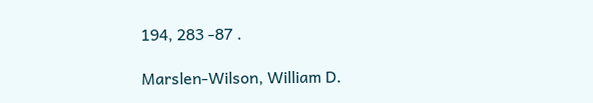194, 283 -87 .

Marslen-Wilson, William D.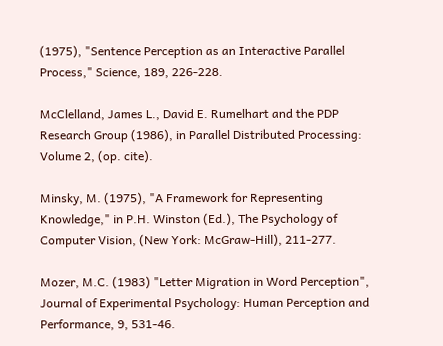(1975), "Sentence Perception as an Interactive Parallel Process," Science, 189, 226-228.

McClelland, James L., David E. Rumelhart and the PDP Research Group (1986), in Parallel Distributed Processing: Volume 2, (op. cite).

Minsky, M. (1975), "A Framework for Representing Knowledge," in P.H. Winston (Ed.), The Psychology of Computer Vision, (New York: McGraw-Hill), 211-277.

Mozer, M.C. (1983) "Letter Migration in Word Perception", Journal of Experimental Psychology: Human Perception and Performance, 9, 531-46.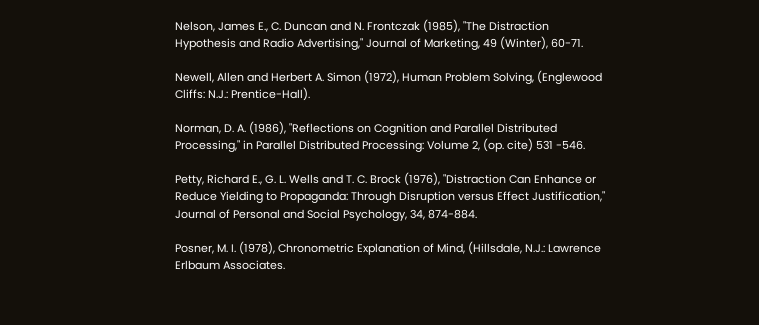Nelson, James E., C. Duncan and N. Frontczak (1985), "The Distraction Hypothesis and Radio Advertising," Journal of Marketing, 49 (Winter), 60-71.

Newell, Allen and Herbert A. Simon (1972), Human Problem Solving, (Englewood Cliffs: N.J.: Prentice-Hall).

Norman, D. A. (1986), "Reflections on Cognition and Parallel Distributed Processing," in Parallel Distributed Processing: Volume 2, (op. cite) 531 -546.

Petty, Richard E., G. L. Wells and T. C. Brock (1976), "Distraction Can Enhance or Reduce Yielding to Propaganda: Through Disruption versus Effect Justification," Journal of Personal and Social Psychology, 34, 874-884.

Posner, M. I. (1978), Chronometric Explanation of Mind, (Hillsdale, N.J.: Lawrence Erlbaum Associates.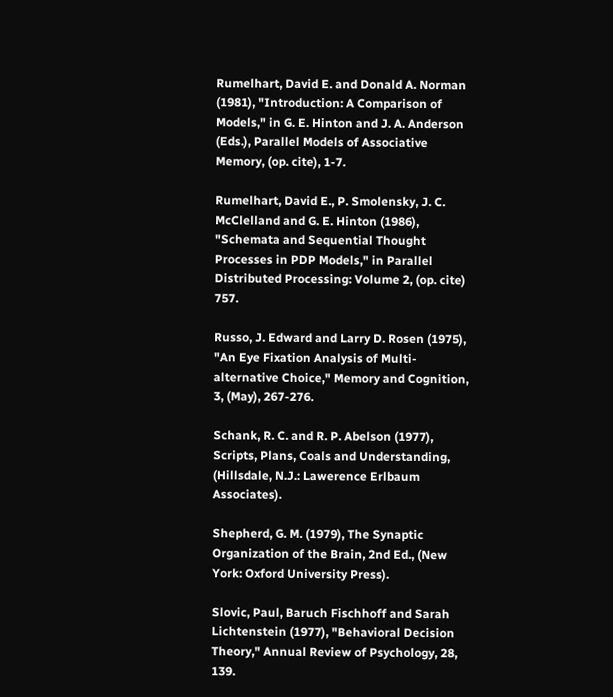Rumelhart, David E. and Donald A. Norman (1981), "Introduction: A Comparison of Models," in G. E. Hinton and J. A. Anderson (Eds.), Parallel Models of Associative Memory, (op. cite), 1-7.

Rumelhart, David E., P. Smolensky, J. C. McClelland and G. E. Hinton (1986), "Schemata and Sequential Thought Processes in PDP Models," in Parallel Distributed Processing: Volume 2, (op. cite) 757.

Russo, J. Edward and Larry D. Rosen (1975), "An Eye Fixation Analysis of Multi-alternative Choice," Memory and Cognition, 3, (May), 267-276.

Schank, R. C. and R. P. Abelson (1977), Scripts, Plans, Coals and Understanding, (Hillsdale, N.J.: Lawerence Erlbaum Associates).

Shepherd, G. M. (1979), The Synaptic Organization of the Brain, 2nd Ed., (New York: Oxford University Press).

Slovic, Paul, Baruch Fischhoff and Sarah Lichtenstein (1977), "Behavioral Decision Theory," Annual Review of Psychology, 28, 139.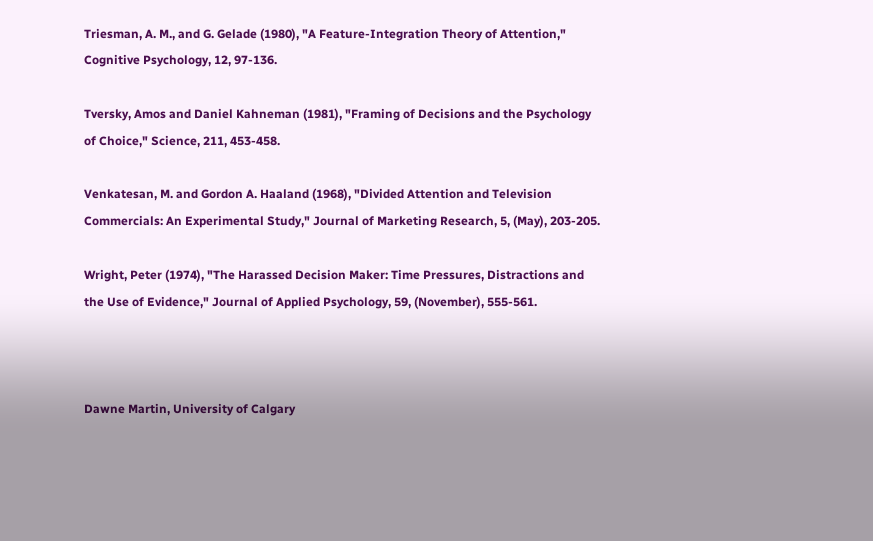Triesman, A. M., and G. Gelade (1980), "A Feature-Integration Theory of Attention," Cognitive Psychology, 12, 97-136.

Tversky, Amos and Daniel Kahneman (1981), "Framing of Decisions and the Psychology of Choice," Science, 211, 453-458.

Venkatesan, M. and Gordon A. Haaland (1968), "Divided Attention and Television Commercials: An Experimental Study," Journal of Marketing Research, 5, (May), 203-205.

Wright, Peter (1974), "The Harassed Decision Maker: Time Pressures, Distractions and the Use of Evidence," Journal of Applied Psychology, 59, (November), 555-561.



Dawne Martin, University of Calgary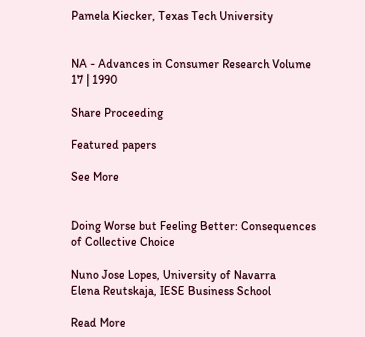Pamela Kiecker, Texas Tech University


NA - Advances in Consumer Research Volume 17 | 1990

Share Proceeding

Featured papers

See More


Doing Worse but Feeling Better: Consequences of Collective Choice

Nuno Jose Lopes, University of Navarra
Elena Reutskaja, IESE Business School

Read More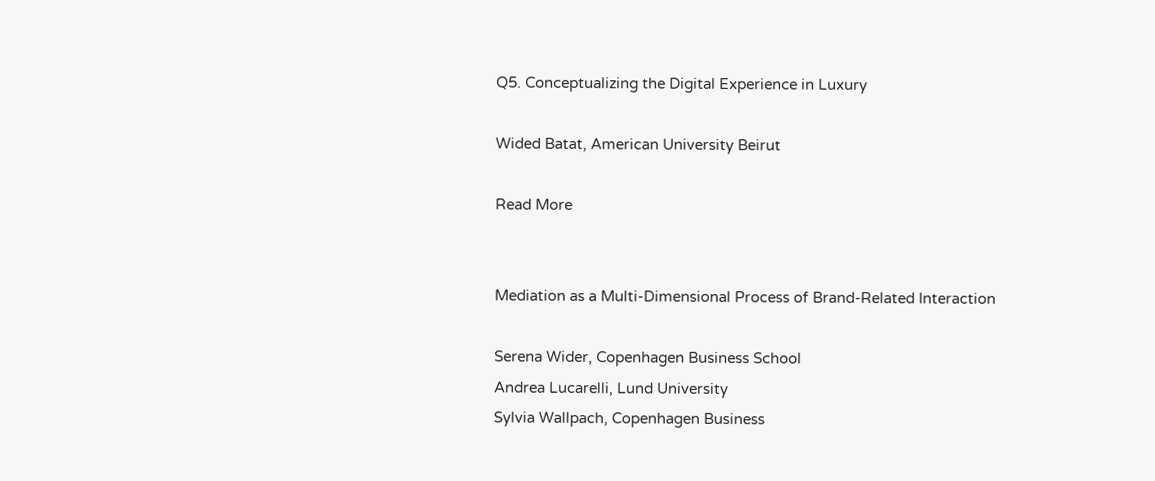Q5. Conceptualizing the Digital Experience in Luxury

Wided Batat, American University Beirut

Read More


Mediation as a Multi-Dimensional Process of Brand-Related Interaction

Serena Wider, Copenhagen Business School
Andrea Lucarelli, Lund University
Sylvia Wallpach, Copenhagen Business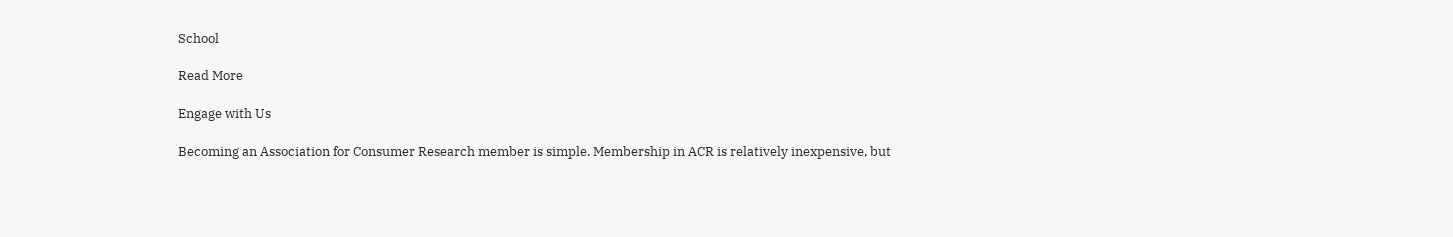School

Read More

Engage with Us

Becoming an Association for Consumer Research member is simple. Membership in ACR is relatively inexpensive, but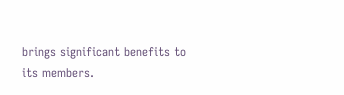brings significant benefits to its members.